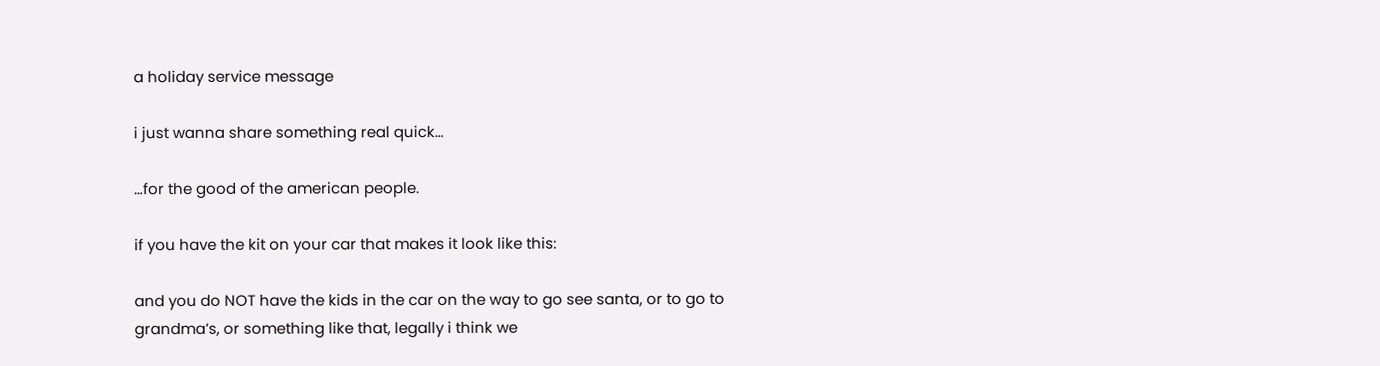a holiday service message

i just wanna share something real quick…

…for the good of the american people.

if you have the kit on your car that makes it look like this:

and you do NOT have the kids in the car on the way to go see santa, or to go to grandma’s, or something like that, legally i think we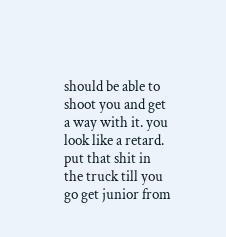should be able to shoot you and get a way with it. you look like a retard. put that shit in the truck till you go get junior from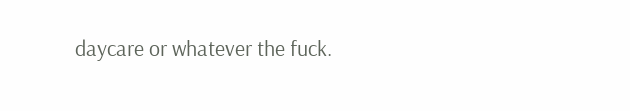daycare or whatever the fuck.